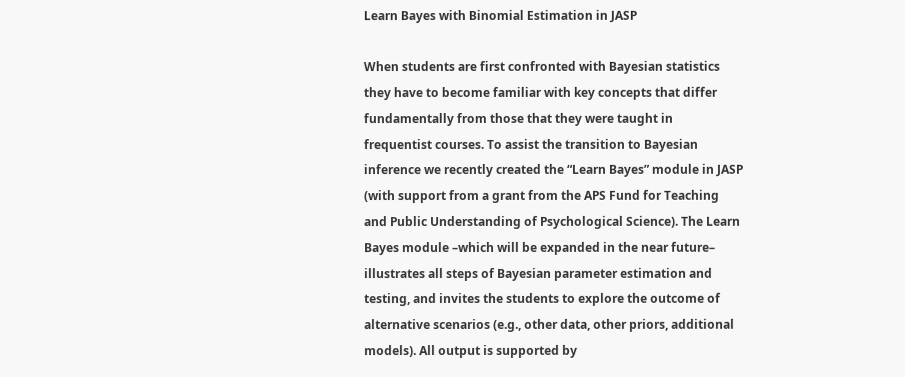Learn Bayes with Binomial Estimation in JASP

When students are first confronted with Bayesian statistics they have to become familiar with key concepts that differ fundamentally from those that they were taught in frequentist courses. To assist the transition to Bayesian inference we recently created the “Learn Bayes” module in JASP (with support from a grant from the APS Fund for Teaching and Public Understanding of Psychological Science). The Learn Bayes module –which will be expanded in the near future– illustrates all steps of Bayesian parameter estimation and testing, and invites the students to explore the outcome of alternative scenarios (e.g., other data, other priors, additional models). All output is supported by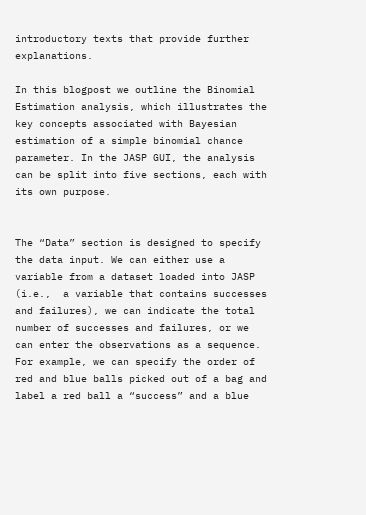introductory texts that provide further explanations.

In this blogpost we outline the Binomial Estimation analysis, which illustrates the key concepts associated with Bayesian estimation of a simple binomial chance parameter. In the JASP GUI, the analysis can be split into five sections, each with its own purpose.


The “Data” section is designed to specify the data input. We can either use a variable from a dataset loaded into JASP (i.e.,  a variable that contains successes and failures), we can indicate the total number of successes and failures, or we can enter the observations as a sequence. For example, we can specify the order of red and blue balls picked out of a bag and label a red ball a “success” and a blue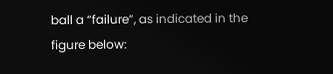ball a “failure”, as indicated in the figure below: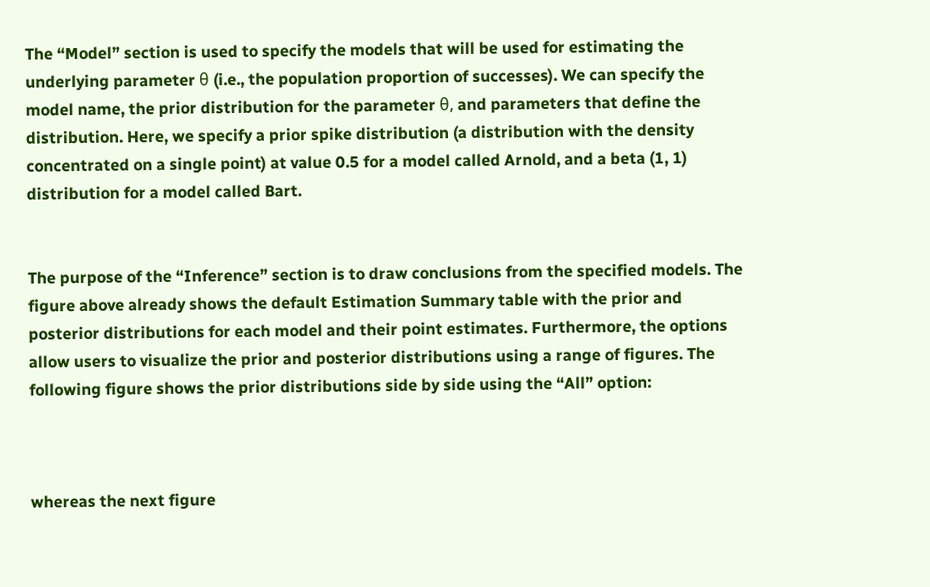The “Model” section is used to specify the models that will be used for estimating the underlying parameter θ (i.e., the population proportion of successes). We can specify the model name, the prior distribution for the parameter θ, and parameters that define the distribution. Here, we specify a prior spike distribution (a distribution with the density concentrated on a single point) at value 0.5 for a model called Arnold, and a beta (1, 1) distribution for a model called Bart.


The purpose of the “Inference” section is to draw conclusions from the specified models. The figure above already shows the default Estimation Summary table with the prior and posterior distributions for each model and their point estimates. Furthermore, the options allow users to visualize the prior and posterior distributions using a range of figures. The following figure shows the prior distributions side by side using the “All” option:



whereas the next figure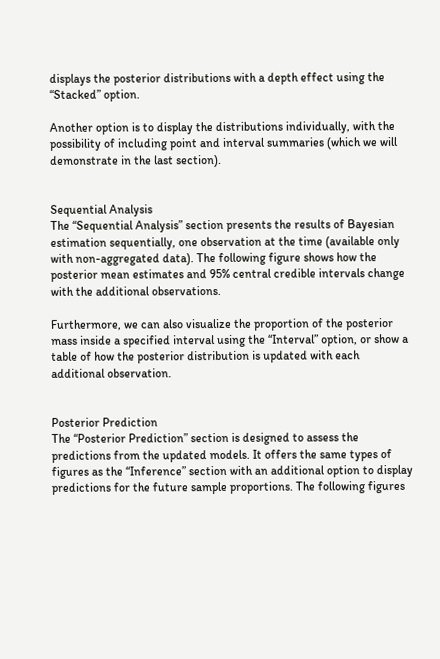displays the posterior distributions with a depth effect using the “Stacked” option.

Another option is to display the distributions individually, with the possibility of including point and interval summaries (which we will demonstrate in the last section).


Sequential Analysis
The “Sequential Analysis” section presents the results of Bayesian estimation sequentially, one observation at the time (available only with non-aggregated data). The following figure shows how the posterior mean estimates and 95% central credible intervals change with the additional observations.

Furthermore, we can also visualize the proportion of the posterior mass inside a specified interval using the “Interval” option, or show a table of how the posterior distribution is updated with each additional observation.


Posterior Prediction
The “Posterior Prediction” section is designed to assess the predictions from the updated models. It offers the same types of figures as the “Inference” section with an additional option to display predictions for the future sample proportions. The following figures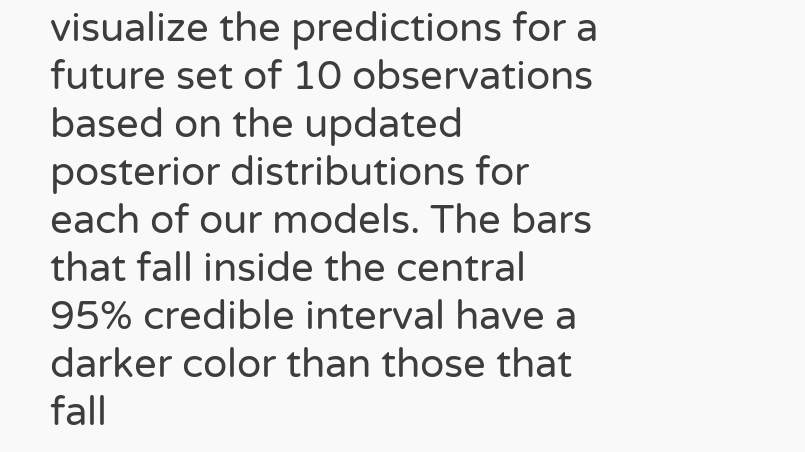visualize the predictions for a future set of 10 observations based on the updated posterior distributions for each of our models. The bars that fall inside the central 95% credible interval have a darker color than those that fall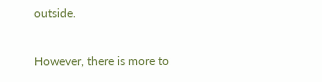outside.

However, there is more to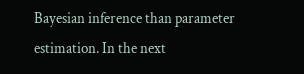Bayesian inference than parameter estimation. In the next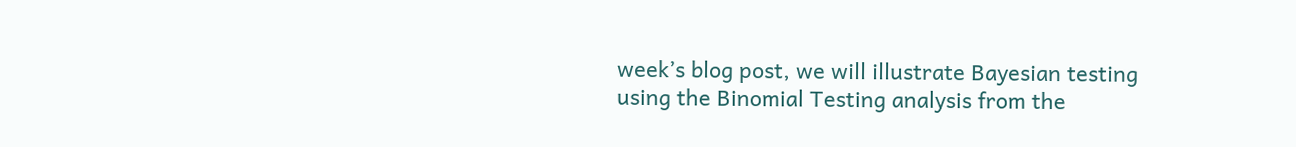week’s blog post, we will illustrate Bayesian testing using the Binomial Testing analysis from the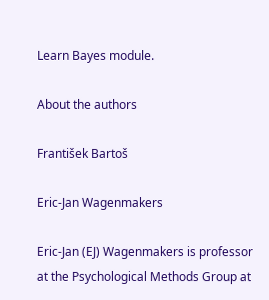Learn Bayes module.

About the authors

František Bartoš

Eric-Jan Wagenmakers

Eric-Jan (EJ) Wagenmakers is professor at the Psychological Methods Group at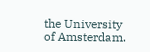the University of Amsterdam.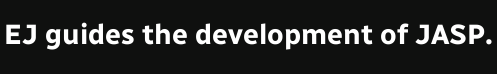EJ guides the development of JASP.